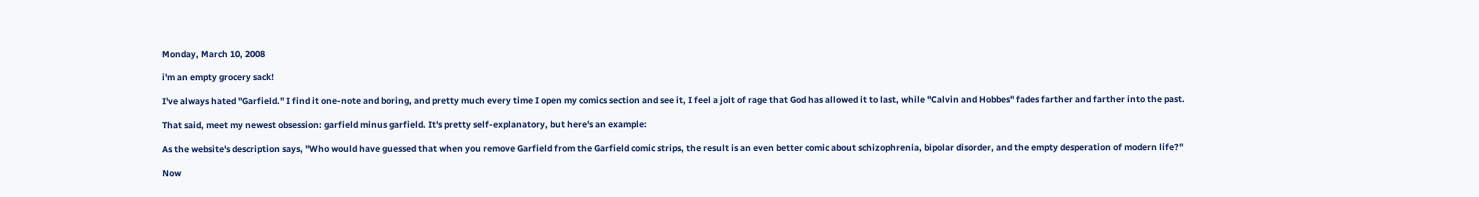Monday, March 10, 2008

i'm an empty grocery sack!

I've always hated "Garfield." I find it one-note and boring, and pretty much every time I open my comics section and see it, I feel a jolt of rage that God has allowed it to last, while "Calvin and Hobbes" fades farther and farther into the past.

That said, meet my newest obsession: garfield minus garfield. It's pretty self-explanatory, but here's an example:

As the website's description says, "Who would have guessed that when you remove Garfield from the Garfield comic strips, the result is an even better comic about schizophrenia, bipolar disorder, and the empty desperation of modern life?"

Now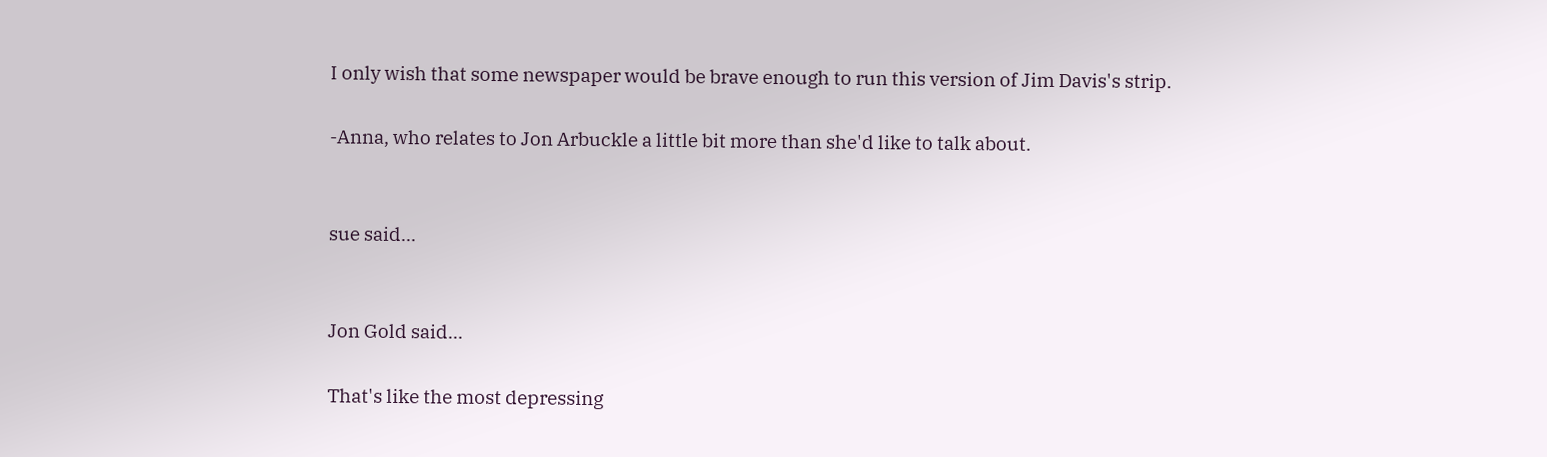I only wish that some newspaper would be brave enough to run this version of Jim Davis's strip.

-Anna, who relates to Jon Arbuckle a little bit more than she'd like to talk about.


sue said...


Jon Gold said...

That's like the most depressing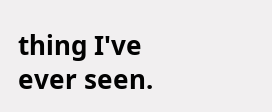thing I've ever seen.